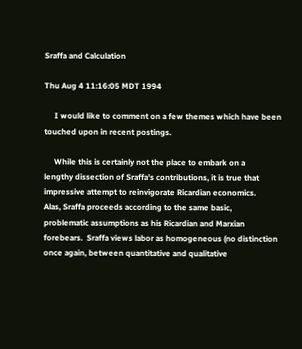Sraffa and Calculation

Thu Aug 4 11:16:05 MDT 1994

     I would like to comment on a few themes which have been
touched upon in recent postings.

     While this is certainly not the place to embark on a
lengthy dissection of Sraffa's contributions, it is true that
impressive attempt to reinvigorate Ricardian economics.
Alas, Sraffa proceeds according to the same basic,
problematic assumptions as his Ricardian and Marxian
forebears.  Sraffa views labor as homogeneous (no distinction
once again, between quantitative and qualitative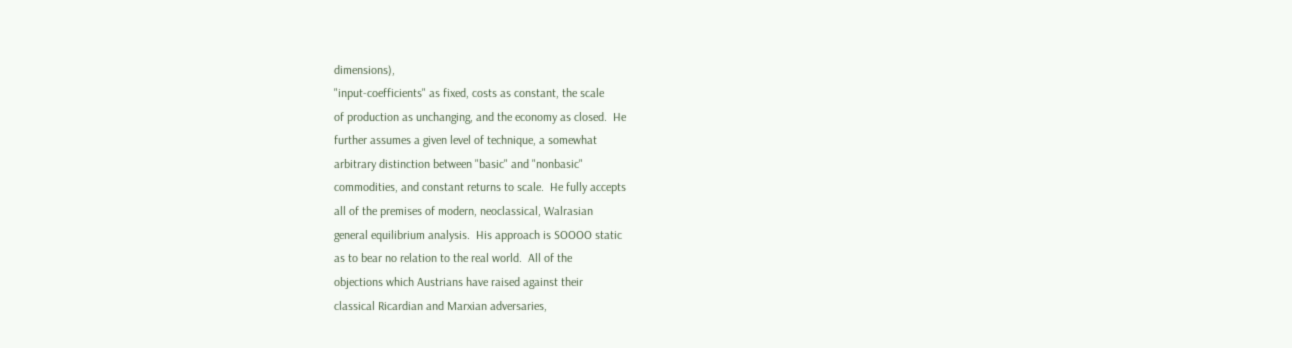dimensions),
"input-coefficients" as fixed, costs as constant, the scale
of production as unchanging, and the economy as closed.  He
further assumes a given level of technique, a somewhat
arbitrary distinction between "basic" and "nonbasic"
commodities, and constant returns to scale.  He fully accepts
all of the premises of modern, neoclassical, Walrasian
general equilibrium analysis.  His approach is SOOOO static
as to bear no relation to the real world.  All of the
objections which Austrians have raised against their
classical Ricardian and Marxian adversaries,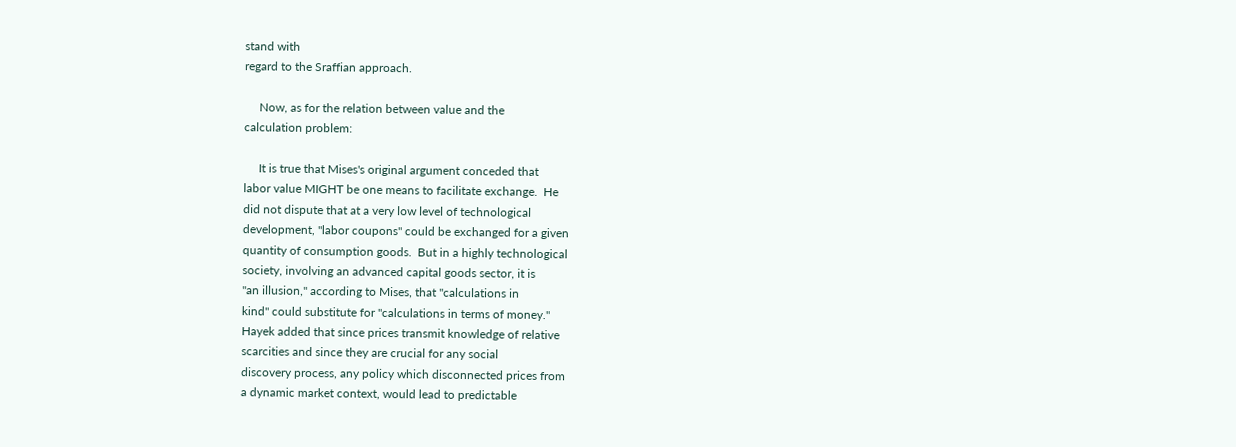stand with
regard to the Sraffian approach.

     Now, as for the relation between value and the
calculation problem:

     It is true that Mises's original argument conceded that
labor value MIGHT be one means to facilitate exchange.  He
did not dispute that at a very low level of technological
development, "labor coupons" could be exchanged for a given
quantity of consumption goods.  But in a highly technological
society, involving an advanced capital goods sector, it is
"an illusion," according to Mises, that "calculations in
kind" could substitute for "calculations in terms of money."
Hayek added that since prices transmit knowledge of relative
scarcities and since they are crucial for any social
discovery process, any policy which disconnected prices from
a dynamic market context, would lead to predictable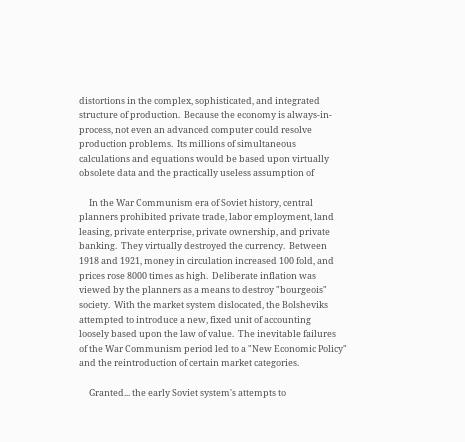distortions in the complex, sophisticated, and integrated
structure of production.  Because the economy is always-in-
process, not even an advanced computer could resolve
production problems.  Its millions of simultaneous
calculations and equations would be based upon virtually
obsolete data and the practically useless assumption of

     In the War Communism era of Soviet history, central
planners prohibited private trade, labor employment, land
leasing, private enterprise, private ownership, and private
banking.  They virtually destroyed the currency.  Between
1918 and 1921, money in circulation increased 100 fold, and
prices rose 8000 times as high.  Deliberate inflation was
viewed by the planners as a means to destroy "bourgeois"
society.  With the market system dislocated, the Bolsheviks
attempted to introduce a new, fixed unit of accounting
loosely based upon the law of value.  The inevitable failures
of the War Communism period led to a "New Economic Policy"
and the reintroduction of certain market categories.

     Granted... the early Soviet system's attempts to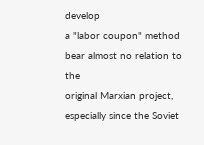develop
a "labor coupon" method bear almost no relation to the
original Marxian project, especially since the Soviet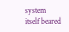system
itself beared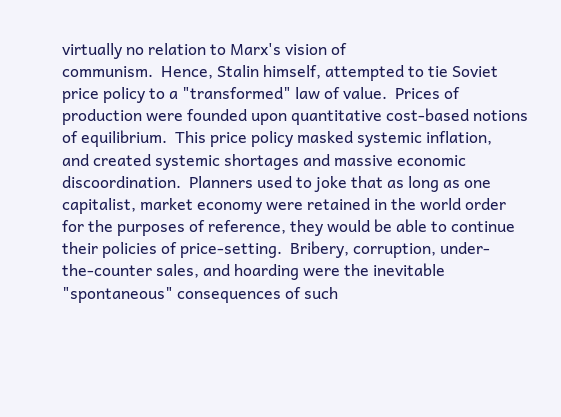virtually no relation to Marx's vision of
communism.  Hence, Stalin himself, attempted to tie Soviet
price policy to a "transformed" law of value.  Prices of
production were founded upon quantitative cost-based notions
of equilibrium.  This price policy masked systemic inflation,
and created systemic shortages and massive economic
discoordination.  Planners used to joke that as long as one
capitalist, market economy were retained in the world order
for the purposes of reference, they would be able to continue
their policies of price-setting.  Bribery, corruption, under-
the-counter sales, and hoarding were the inevitable
"spontaneous" consequences of such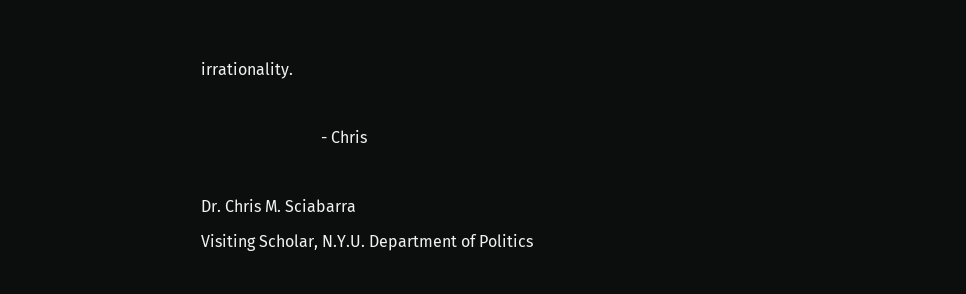irrationality.

                              - Chris

Dr. Chris M. Sciabarra
Visiting Scholar, N.Y.U. Department of Politics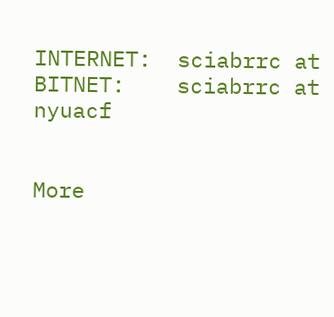INTERNET:  sciabrrc at
BITNET:    sciabrrc at nyuacf


More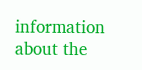information about the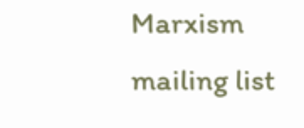Marxism mailing list